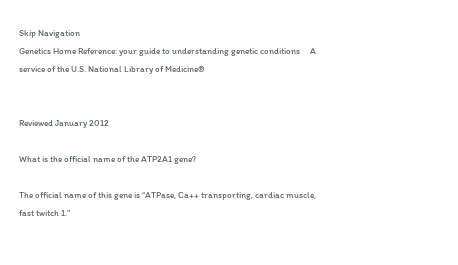Skip Navigation
Genetics Home Reference: your guide to understanding genetic conditions     A service of the U.S. National Library of Medicine®


Reviewed January 2012

What is the official name of the ATP2A1 gene?

The official name of this gene is “ATPase, Ca++ transporting, cardiac muscle, fast twitch 1.”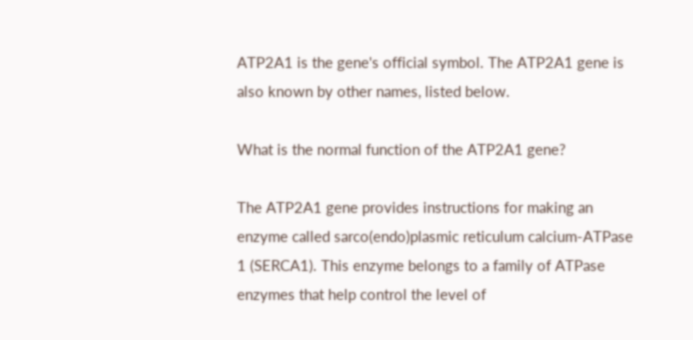ATP2A1 is the gene's official symbol. The ATP2A1 gene is also known by other names, listed below.

What is the normal function of the ATP2A1 gene?

The ATP2A1 gene provides instructions for making an enzyme called sarco(endo)plasmic reticulum calcium-ATPase 1 (SERCA1). This enzyme belongs to a family of ATPase enzymes that help control the level of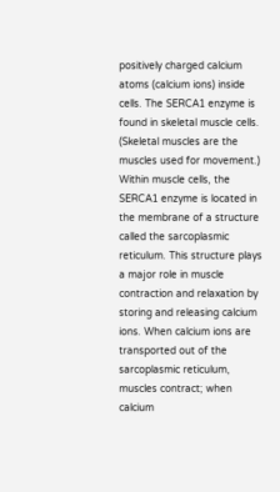positively charged calcium atoms (calcium ions) inside cells. The SERCA1 enzyme is found in skeletal muscle cells. (Skeletal muscles are the muscles used for movement.) Within muscle cells, the SERCA1 enzyme is located in the membrane of a structure called the sarcoplasmic reticulum. This structure plays a major role in muscle contraction and relaxation by storing and releasing calcium ions. When calcium ions are transported out of the sarcoplasmic reticulum, muscles contract; when calcium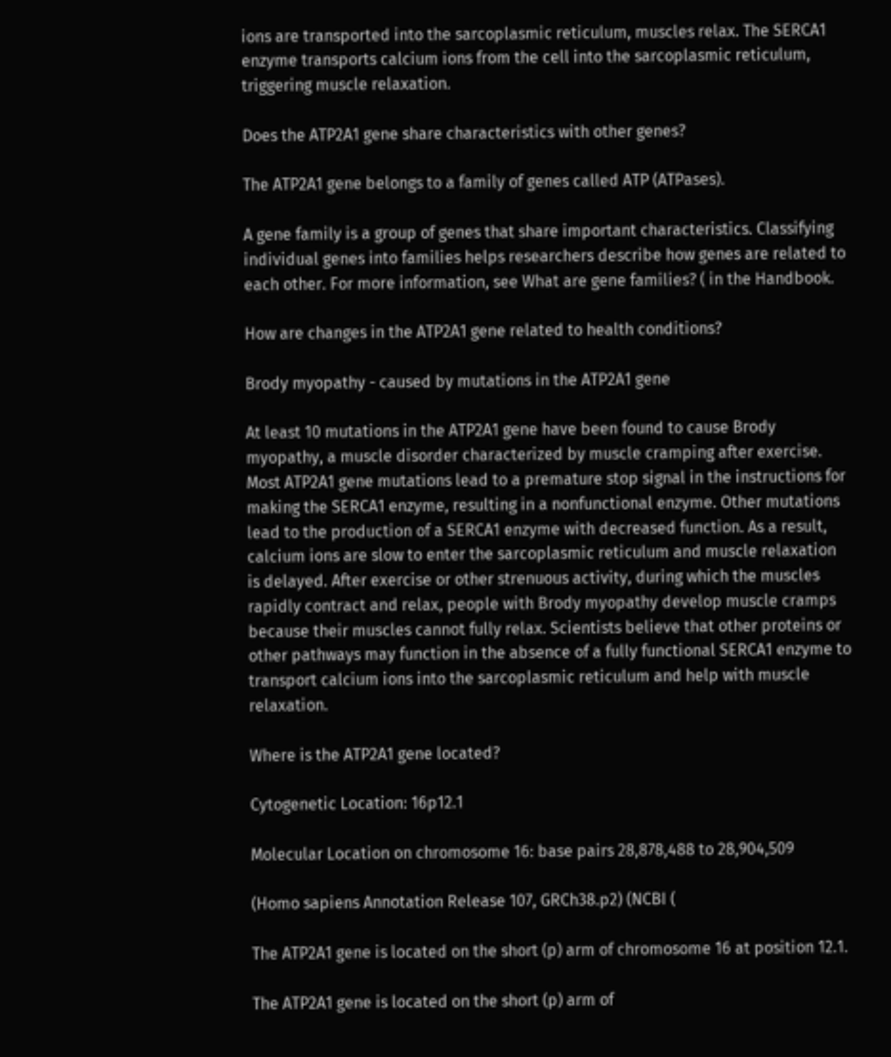ions are transported into the sarcoplasmic reticulum, muscles relax. The SERCA1 enzyme transports calcium ions from the cell into the sarcoplasmic reticulum, triggering muscle relaxation.

Does the ATP2A1 gene share characteristics with other genes?

The ATP2A1 gene belongs to a family of genes called ATP (ATPases).

A gene family is a group of genes that share important characteristics. Classifying individual genes into families helps researchers describe how genes are related to each other. For more information, see What are gene families? ( in the Handbook.

How are changes in the ATP2A1 gene related to health conditions?

Brody myopathy - caused by mutations in the ATP2A1 gene

At least 10 mutations in the ATP2A1 gene have been found to cause Brody myopathy, a muscle disorder characterized by muscle cramping after exercise. Most ATP2A1 gene mutations lead to a premature stop signal in the instructions for making the SERCA1 enzyme, resulting in a nonfunctional enzyme. Other mutations lead to the production of a SERCA1 enzyme with decreased function. As a result, calcium ions are slow to enter the sarcoplasmic reticulum and muscle relaxation is delayed. After exercise or other strenuous activity, during which the muscles rapidly contract and relax, people with Brody myopathy develop muscle cramps because their muscles cannot fully relax. Scientists believe that other proteins or other pathways may function in the absence of a fully functional SERCA1 enzyme to transport calcium ions into the sarcoplasmic reticulum and help with muscle relaxation.

Where is the ATP2A1 gene located?

Cytogenetic Location: 16p12.1

Molecular Location on chromosome 16: base pairs 28,878,488 to 28,904,509

(Homo sapiens Annotation Release 107, GRCh38.p2) (NCBI (

The ATP2A1 gene is located on the short (p) arm of chromosome 16 at position 12.1.

The ATP2A1 gene is located on the short (p) arm of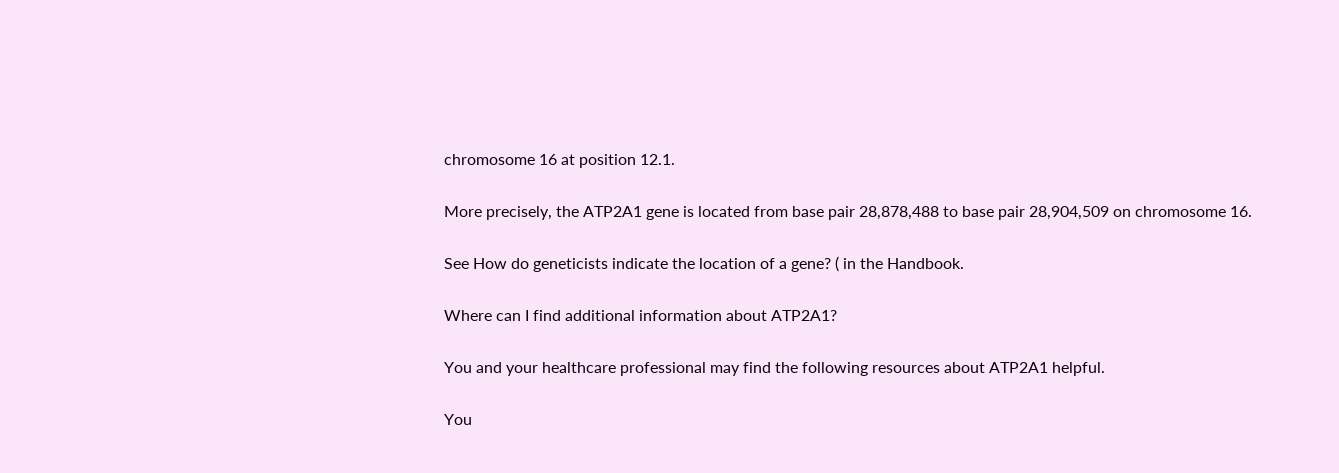chromosome 16 at position 12.1.

More precisely, the ATP2A1 gene is located from base pair 28,878,488 to base pair 28,904,509 on chromosome 16.

See How do geneticists indicate the location of a gene? ( in the Handbook.

Where can I find additional information about ATP2A1?

You and your healthcare professional may find the following resources about ATP2A1 helpful.

You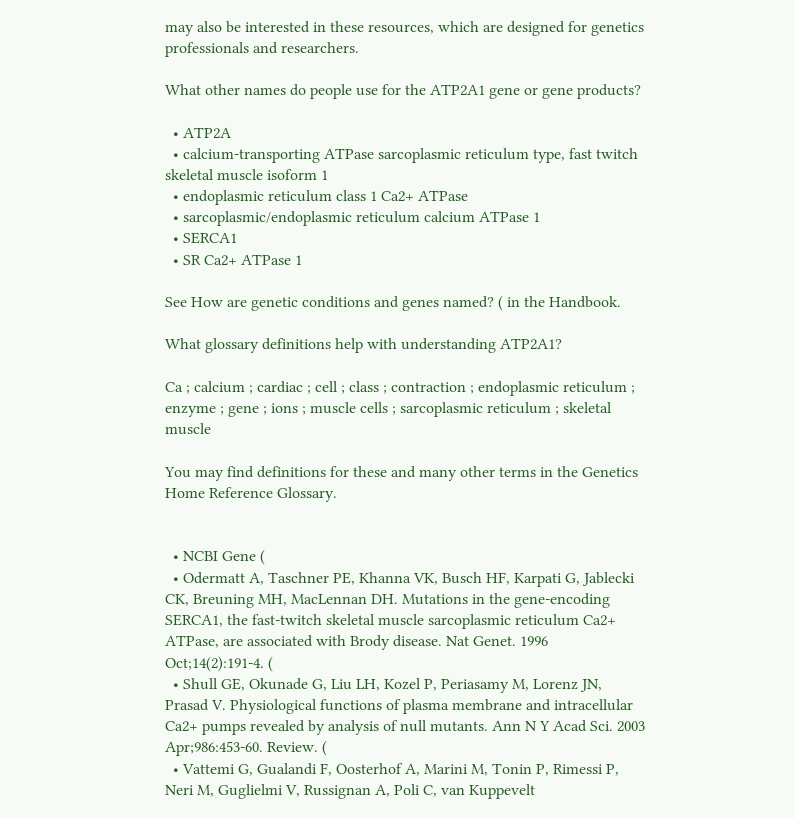may also be interested in these resources, which are designed for genetics professionals and researchers.

What other names do people use for the ATP2A1 gene or gene products?

  • ATP2A
  • calcium-transporting ATPase sarcoplasmic reticulum type, fast twitch skeletal muscle isoform 1
  • endoplasmic reticulum class 1 Ca2+ ATPase
  • sarcoplasmic/endoplasmic reticulum calcium ATPase 1
  • SERCA1
  • SR Ca2+ ATPase 1

See How are genetic conditions and genes named? ( in the Handbook.

What glossary definitions help with understanding ATP2A1?

Ca ; calcium ; cardiac ; cell ; class ; contraction ; endoplasmic reticulum ; enzyme ; gene ; ions ; muscle cells ; sarcoplasmic reticulum ; skeletal muscle

You may find definitions for these and many other terms in the Genetics Home Reference Glossary.


  • NCBI Gene (
  • Odermatt A, Taschner PE, Khanna VK, Busch HF, Karpati G, Jablecki CK, Breuning MH, MacLennan DH. Mutations in the gene-encoding SERCA1, the fast-twitch skeletal muscle sarcoplasmic reticulum Ca2+ ATPase, are associated with Brody disease. Nat Genet. 1996 Oct;14(2):191-4. (
  • Shull GE, Okunade G, Liu LH, Kozel P, Periasamy M, Lorenz JN, Prasad V. Physiological functions of plasma membrane and intracellular Ca2+ pumps revealed by analysis of null mutants. Ann N Y Acad Sci. 2003 Apr;986:453-60. Review. (
  • Vattemi G, Gualandi F, Oosterhof A, Marini M, Tonin P, Rimessi P, Neri M, Guglielmi V, Russignan A, Poli C, van Kuppevelt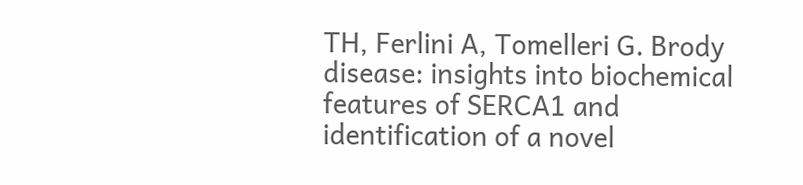TH, Ferlini A, Tomelleri G. Brody disease: insights into biochemical features of SERCA1 and identification of a novel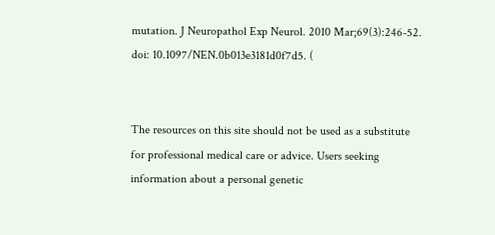mutation. J Neuropathol Exp Neurol. 2010 Mar;69(3):246-52. doi: 10.1097/NEN.0b013e3181d0f7d5. (


The resources on this site should not be used as a substitute for professional medical care or advice. Users seeking information about a personal genetic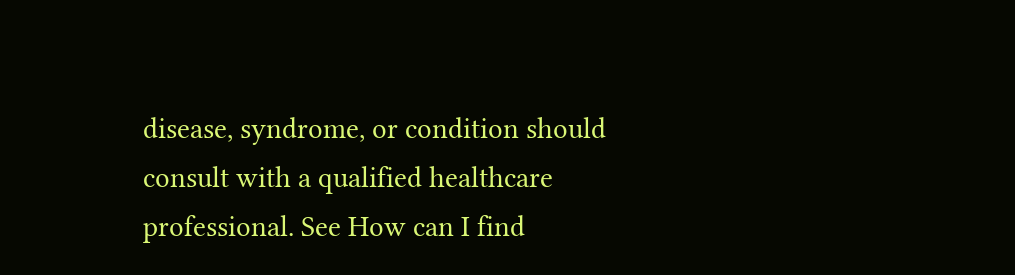disease, syndrome, or condition should consult with a qualified healthcare professional. See How can I find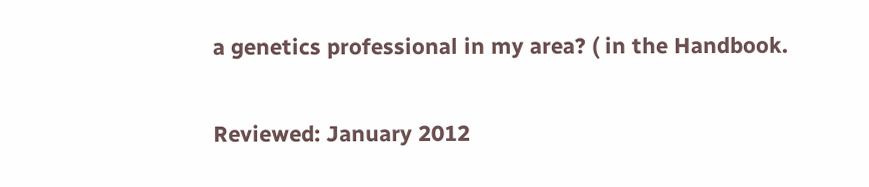a genetics professional in my area? ( in the Handbook.

Reviewed: January 2012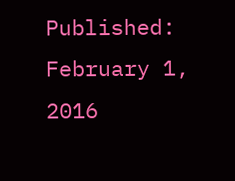Published: February 1, 2016